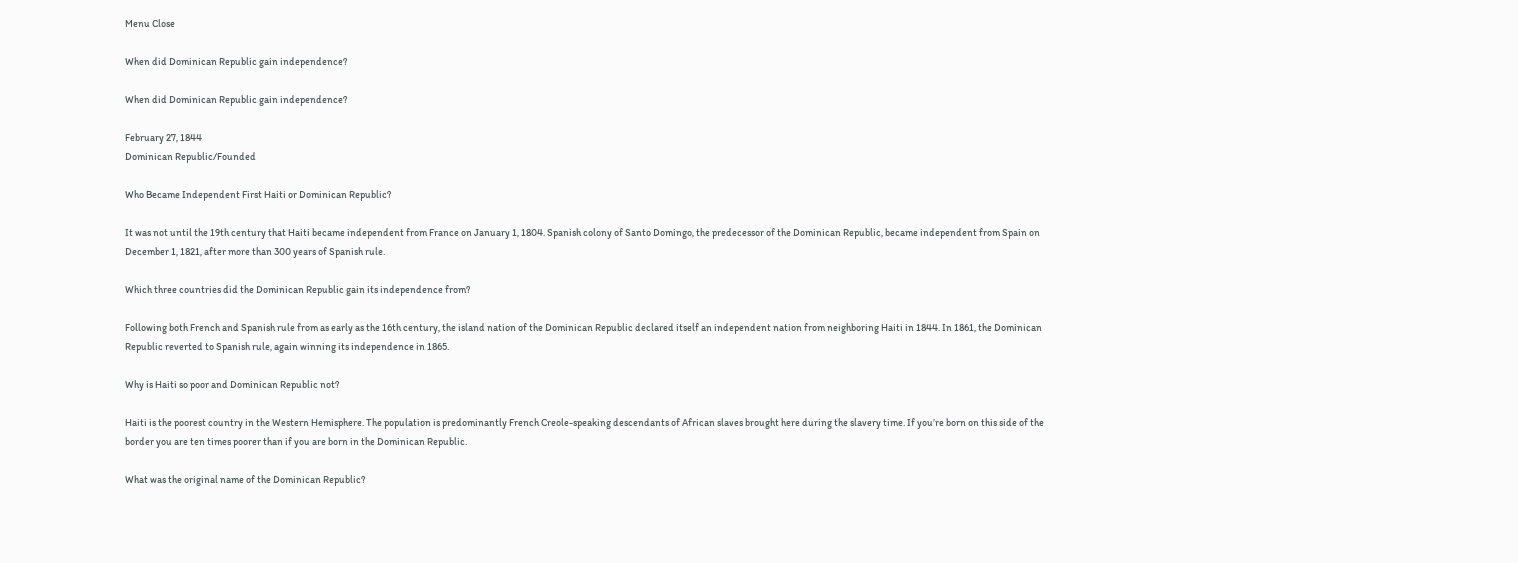Menu Close

When did Dominican Republic gain independence?

When did Dominican Republic gain independence?

February 27, 1844
Dominican Republic/Founded

Who Became Independent First Haiti or Dominican Republic?

It was not until the 19th century that Haiti became independent from France on January 1, 1804. Spanish colony of Santo Domingo, the predecessor of the Dominican Republic, became independent from Spain on December 1, 1821, after more than 300 years of Spanish rule.

Which three countries did the Dominican Republic gain its independence from?

Following both French and Spanish rule from as early as the 16th century, the island nation of the Dominican Republic declared itself an independent nation from neighboring Haiti in 1844. In 1861, the Dominican Republic reverted to Spanish rule, again winning its independence in 1865.

Why is Haiti so poor and Dominican Republic not?

Haiti is the poorest country in the Western Hemisphere. The population is predominantly French Creole-speaking descendants of African slaves brought here during the slavery time. If you’re born on this side of the border you are ten times poorer than if you are born in the Dominican Republic.

What was the original name of the Dominican Republic?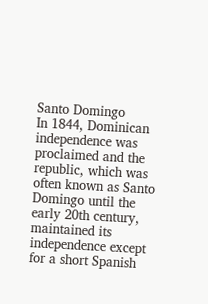Santo Domingo
In 1844, Dominican independence was proclaimed and the republic, which was often known as Santo Domingo until the early 20th century, maintained its independence except for a short Spanish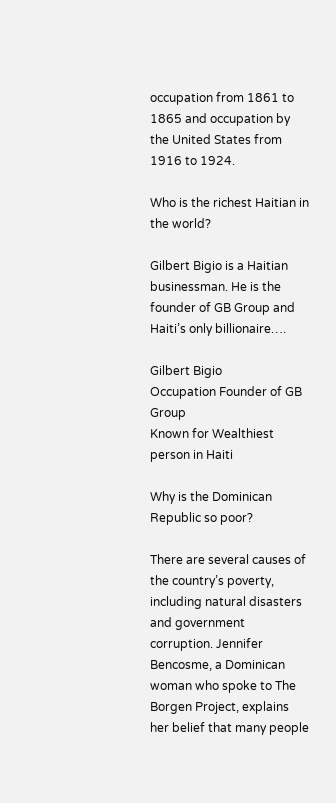occupation from 1861 to 1865 and occupation by the United States from 1916 to 1924.

Who is the richest Haitian in the world?

Gilbert Bigio is a Haitian businessman. He is the founder of GB Group and Haiti’s only billionaire….

Gilbert Bigio
Occupation Founder of GB Group
Known for Wealthiest person in Haiti

Why is the Dominican Republic so poor?

There are several causes of the country’s poverty, including natural disasters and government corruption. Jennifer Bencosme, a Dominican woman who spoke to The Borgen Project, explains her belief that many people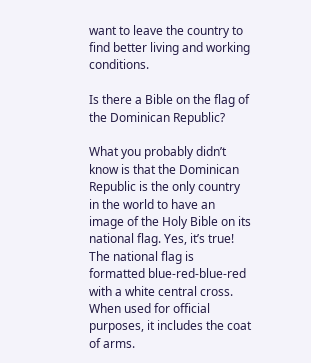want to leave the country to find better living and working conditions.

Is there a Bible on the flag of the Dominican Republic?

What you probably didn’t know is that the Dominican Republic is the only country in the world to have an image of the Holy Bible on its national flag. Yes, it’s true! The national flag is formatted blue-red-blue-red with a white central cross. When used for official purposes, it includes the coat of arms.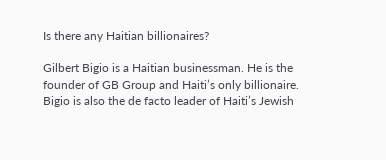Is there any Haitian billionaires?

Gilbert Bigio is a Haitian businessman. He is the founder of GB Group and Haiti’s only billionaire. Bigio is also the de facto leader of Haiti’s Jewish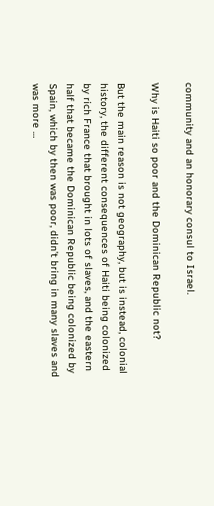community and an honorary consul to Israel.

Why is Haiti so poor and the Dominican Republic not?

But the main reason is not geography, but is instead, colonial history, the different consequences of Haiti being colonized by rich France that brought in lots of slaves, and the eastern half that became the Dominican Republic being colonized by Spain, which by then was poor, didn’t bring in many slaves and was more …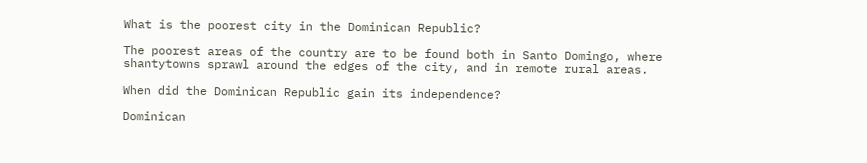What is the poorest city in the Dominican Republic?

The poorest areas of the country are to be found both in Santo Domingo, where shantytowns sprawl around the edges of the city, and in remote rural areas.

When did the Dominican Republic gain its independence?

Dominican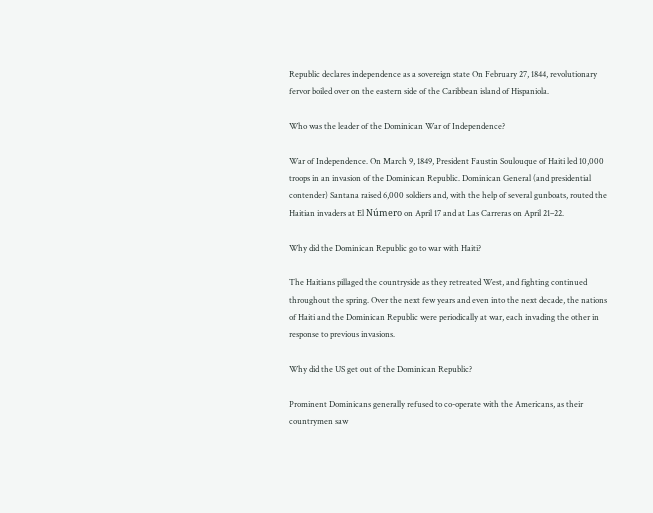Republic declares independence as a sovereign state On February 27, 1844, revolutionary fervor boiled over on the eastern side of the Caribbean island of Hispaniola.

Who was the leader of the Dominican War of Independence?

War of Independence. On March 9, 1849, President Faustin Soulouque of Haiti led 10,000 troops in an invasion of the Dominican Republic. Dominican General (and presidential contender) Santana raised 6,000 soldiers and, with the help of several gunboats, routed the Haitian invaders at El Número on April 17 and at Las Carreras on April 21–22.

Why did the Dominican Republic go to war with Haiti?

The Haitians pillaged the countryside as they retreated West, and fighting continued throughout the spring. Over the next few years and even into the next decade, the nations of Haiti and the Dominican Republic were periodically at war, each invading the other in response to previous invasions.

Why did the US get out of the Dominican Republic?

Prominent Dominicans generally refused to co-operate with the Americans, as their countrymen saw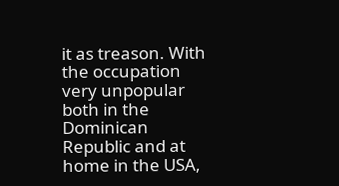it as treason. With the occupation very unpopular both in the Dominican Republic and at home in the USA,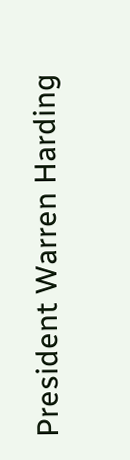President Warren Harding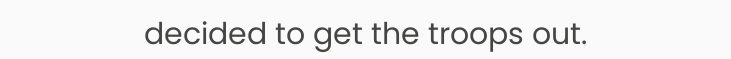decided to get the troops out.